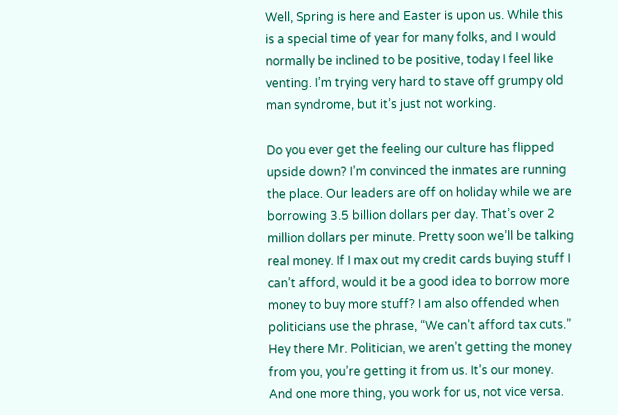Well, Spring is here and Easter is upon us. While this is a special time of year for many folks, and I would normally be inclined to be positive, today I feel like venting. I’m trying very hard to stave off grumpy old man syndrome, but it’s just not working.

Do you ever get the feeling our culture has flipped upside down? I’m convinced the inmates are running the place. Our leaders are off on holiday while we are borrowing 3.5 billion dollars per day. That’s over 2 million dollars per minute. Pretty soon we’ll be talking real money. If I max out my credit cards buying stuff I can’t afford, would it be a good idea to borrow more money to buy more stuff? I am also offended when politicians use the phrase, “We can’t afford tax cuts.” Hey there Mr. Politician, we aren’t getting the money from you, you’re getting it from us. It’s our money. And one more thing, you work for us, not vice versa.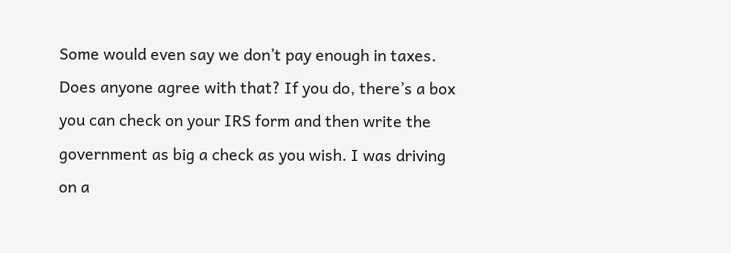Some would even say we don’t pay enough in taxes. Does anyone agree with that? If you do, there’s a box you can check on your IRS form and then write the government as big a check as you wish. I was driving on a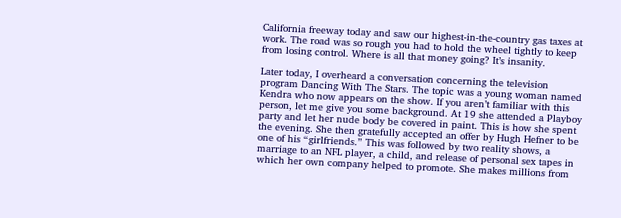California freeway today and saw our highest-in-the-country gas taxes at work. The road was so rough you had to hold the wheel tightly to keep from losing control. Where is all that money going? It’s insanity.

Later today, I overheard a conversation concerning the television program Dancing With The Stars. The topic was a young woman named Kendra who now appears on the show. If you aren’t familiar with this person, let me give you some background. At 19 she attended a Playboy party and let her nude body be covered in paint. This is how she spent the evening. She then gratefully accepted an offer by Hugh Hefner to be one of his “girlfriends.” This was followed by two reality shows, a marriage to an NFL player, a child, and release of personal sex tapes in which her own company helped to promote. She makes millions from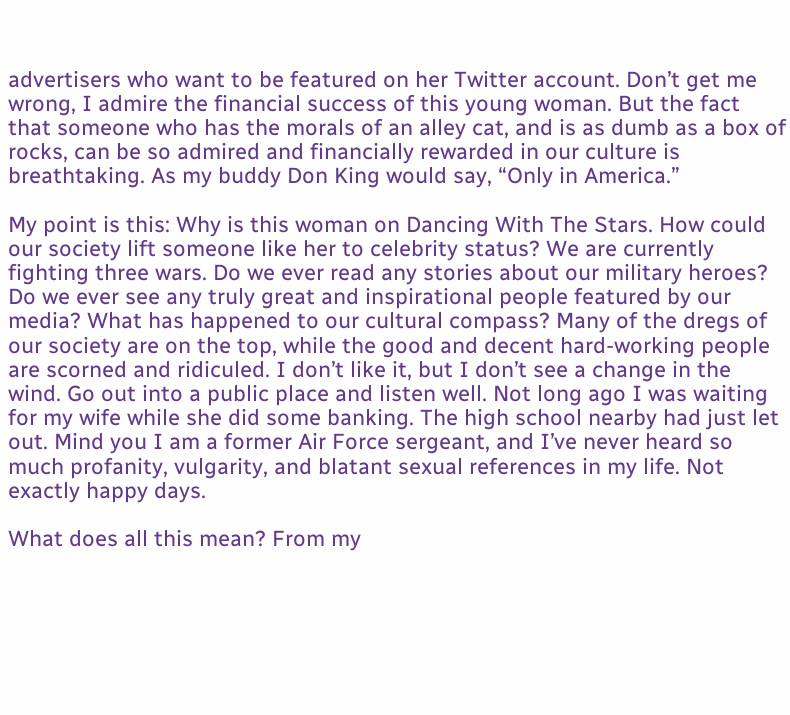advertisers who want to be featured on her Twitter account. Don’t get me wrong, I admire the financial success of this young woman. But the fact that someone who has the morals of an alley cat, and is as dumb as a box of rocks, can be so admired and financially rewarded in our culture is breathtaking. As my buddy Don King would say, “Only in America.”

My point is this: Why is this woman on Dancing With The Stars. How could our society lift someone like her to celebrity status? We are currently fighting three wars. Do we ever read any stories about our military heroes? Do we ever see any truly great and inspirational people featured by our media? What has happened to our cultural compass? Many of the dregs of our society are on the top, while the good and decent hard-working people are scorned and ridiculed. I don’t like it, but I don’t see a change in the wind. Go out into a public place and listen well. Not long ago I was waiting for my wife while she did some banking. The high school nearby had just let out. Mind you I am a former Air Force sergeant, and I’ve never heard so much profanity, vulgarity, and blatant sexual references in my life. Not exactly happy days.

What does all this mean? From my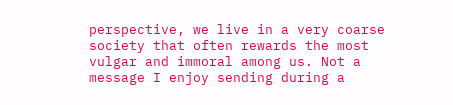perspective, we live in a very coarse society that often rewards the most vulgar and immoral among us. Not a message I enjoy sending during a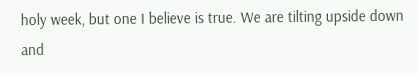holy week, but one I believe is true. We are tilting upside down and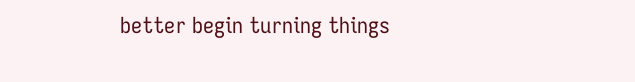better begin turning things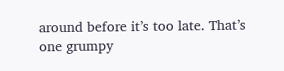around before it’s too late. That’s one grumpy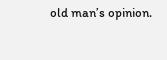old man’s opinion.